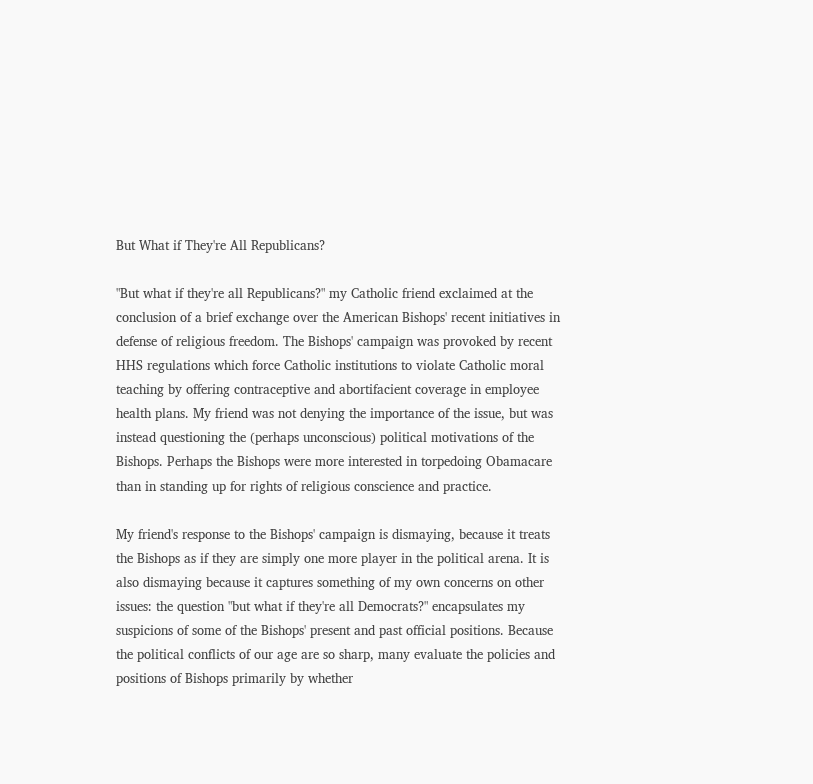But What if They're All Republicans?

"But what if they're all Republicans?" my Catholic friend exclaimed at the conclusion of a brief exchange over the American Bishops' recent initiatives in defense of religious freedom. The Bishops' campaign was provoked by recent HHS regulations which force Catholic institutions to violate Catholic moral teaching by offering contraceptive and abortifacient coverage in employee health plans. My friend was not denying the importance of the issue, but was instead questioning the (perhaps unconscious) political motivations of the Bishops. Perhaps the Bishops were more interested in torpedoing Obamacare than in standing up for rights of religious conscience and practice.

My friend's response to the Bishops' campaign is dismaying, because it treats the Bishops as if they are simply one more player in the political arena. It is also dismaying because it captures something of my own concerns on other issues: the question "but what if they're all Democrats?" encapsulates my suspicions of some of the Bishops' present and past official positions. Because the political conflicts of our age are so sharp, many evaluate the policies and positions of Bishops primarily by whether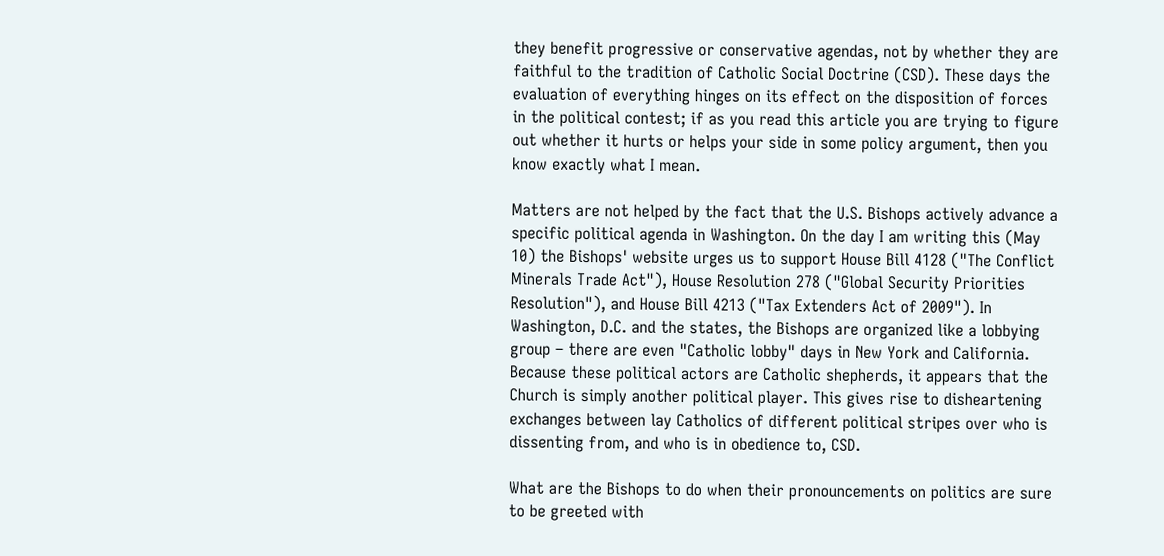they benefit progressive or conservative agendas, not by whether they are faithful to the tradition of Catholic Social Doctrine (CSD). These days the evaluation of everything hinges on its effect on the disposition of forces in the political contest; if as you read this article you are trying to figure out whether it hurts or helps your side in some policy argument, then you know exactly what I mean.

Matters are not helped by the fact that the U.S. Bishops actively advance a specific political agenda in Washington. On the day I am writing this (May 10) the Bishops' website urges us to support House Bill 4128 ("The Conflict Minerals Trade Act"), House Resolution 278 ("Global Security Priorities Resolution"), and House Bill 4213 ("Tax Extenders Act of 2009"). In Washington, D.C. and the states, the Bishops are organized like a lobbying group – there are even "Catholic lobby" days in New York and California. Because these political actors are Catholic shepherds, it appears that the Church is simply another political player. This gives rise to disheartening exchanges between lay Catholics of different political stripes over who is dissenting from, and who is in obedience to, CSD.

What are the Bishops to do when their pronouncements on politics are sure to be greeted with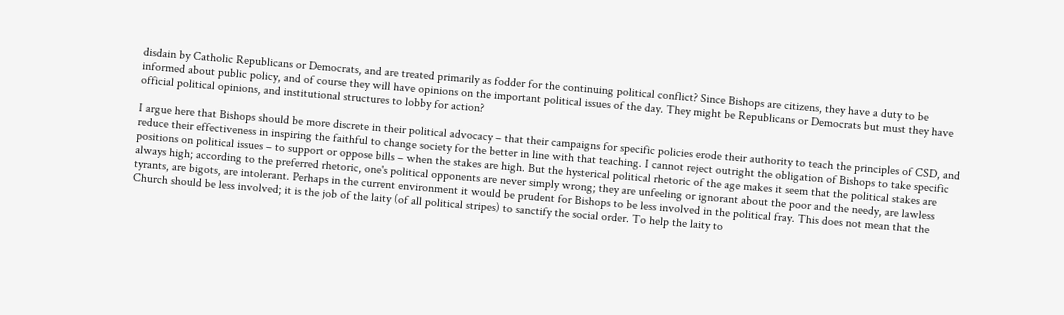disdain by Catholic Republicans or Democrats, and are treated primarily as fodder for the continuing political conflict? Since Bishops are citizens, they have a duty to be informed about public policy, and of course they will have opinions on the important political issues of the day. They might be Republicans or Democrats but must they have official political opinions, and institutional structures to lobby for action?

I argue here that Bishops should be more discrete in their political advocacy – that their campaigns for specific policies erode their authority to teach the principles of CSD, and reduce their effectiveness in inspiring the faithful to change society for the better in line with that teaching. I cannot reject outright the obligation of Bishops to take specific positions on political issues – to support or oppose bills – when the stakes are high. But the hysterical political rhetoric of the age makes it seem that the political stakes are always high; according to the preferred rhetoric, one's political opponents are never simply wrong; they are unfeeling or ignorant about the poor and the needy, are lawless tyrants, are bigots, are intolerant. Perhaps in the current environment it would be prudent for Bishops to be less involved in the political fray. This does not mean that the Church should be less involved; it is the job of the laity (of all political stripes) to sanctify the social order. To help the laity to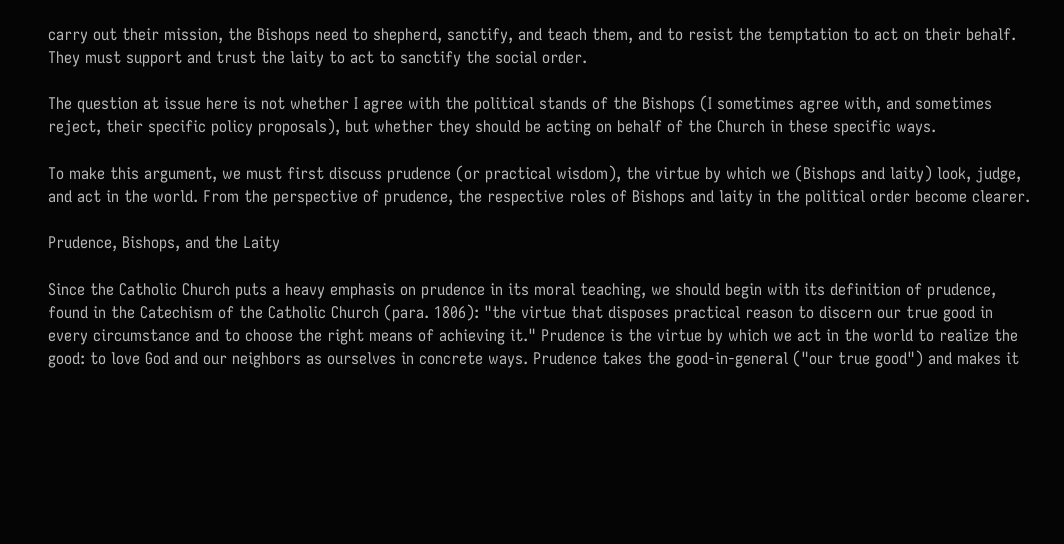carry out their mission, the Bishops need to shepherd, sanctify, and teach them, and to resist the temptation to act on their behalf. They must support and trust the laity to act to sanctify the social order.

The question at issue here is not whether I agree with the political stands of the Bishops (I sometimes agree with, and sometimes reject, their specific policy proposals), but whether they should be acting on behalf of the Church in these specific ways.

To make this argument, we must first discuss prudence (or practical wisdom), the virtue by which we (Bishops and laity) look, judge, and act in the world. From the perspective of prudence, the respective roles of Bishops and laity in the political order become clearer.

Prudence, Bishops, and the Laity

Since the Catholic Church puts a heavy emphasis on prudence in its moral teaching, we should begin with its definition of prudence, found in the Catechism of the Catholic Church (para. 1806): "the virtue that disposes practical reason to discern our true good in every circumstance and to choose the right means of achieving it." Prudence is the virtue by which we act in the world to realize the good: to love God and our neighbors as ourselves in concrete ways. Prudence takes the good-in-general ("our true good") and makes it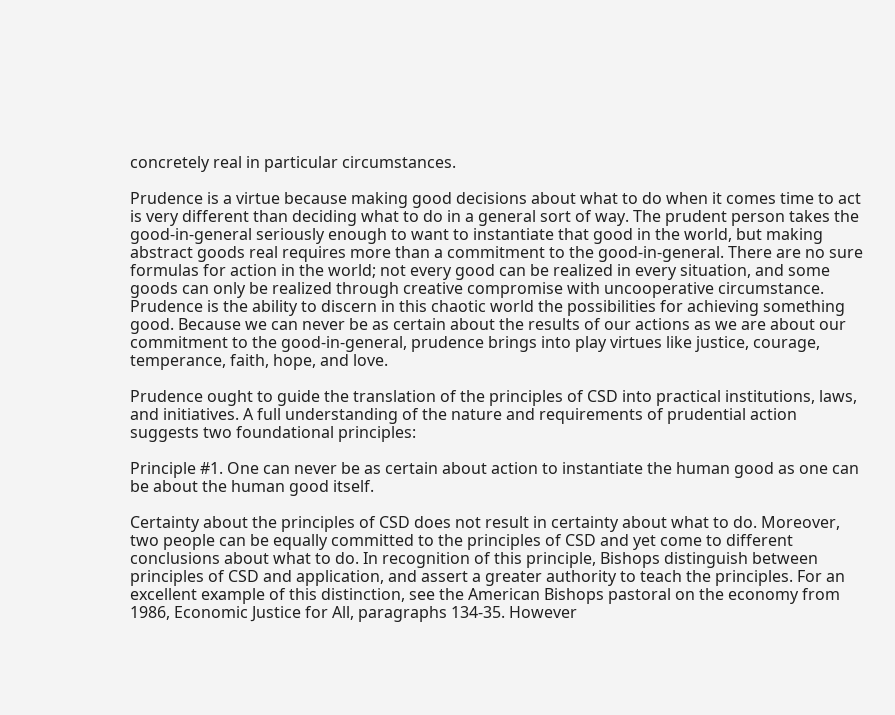concretely real in particular circumstances.

Prudence is a virtue because making good decisions about what to do when it comes time to act is very different than deciding what to do in a general sort of way. The prudent person takes the good-in-general seriously enough to want to instantiate that good in the world, but making abstract goods real requires more than a commitment to the good-in-general. There are no sure formulas for action in the world; not every good can be realized in every situation, and some goods can only be realized through creative compromise with uncooperative circumstance. Prudence is the ability to discern in this chaotic world the possibilities for achieving something good. Because we can never be as certain about the results of our actions as we are about our commitment to the good-in-general, prudence brings into play virtues like justice, courage, temperance, faith, hope, and love.

Prudence ought to guide the translation of the principles of CSD into practical institutions, laws, and initiatives. A full understanding of the nature and requirements of prudential action suggests two foundational principles:

Principle #1. One can never be as certain about action to instantiate the human good as one can be about the human good itself.

Certainty about the principles of CSD does not result in certainty about what to do. Moreover, two people can be equally committed to the principles of CSD and yet come to different conclusions about what to do. In recognition of this principle, Bishops distinguish between principles of CSD and application, and assert a greater authority to teach the principles. For an excellent example of this distinction, see the American Bishops pastoral on the economy from 1986, Economic Justice for All, paragraphs 134-35. However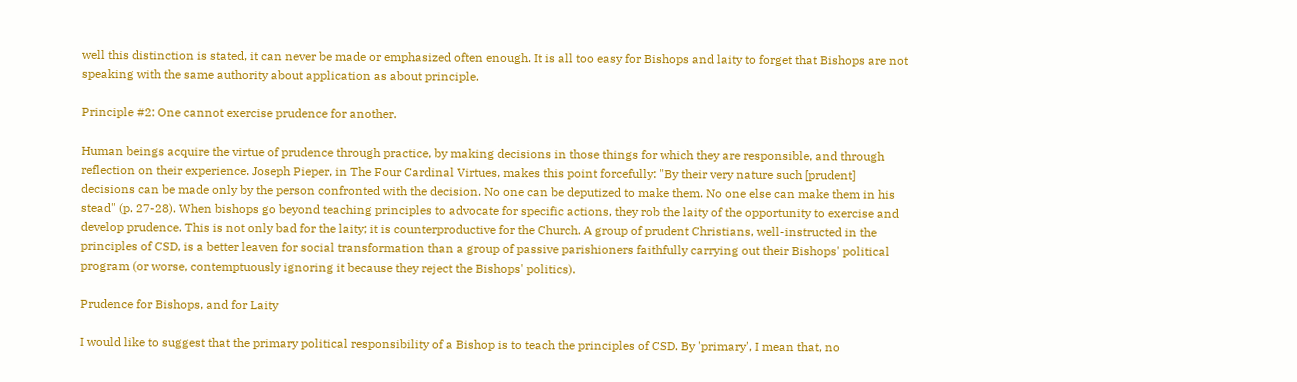well this distinction is stated, it can never be made or emphasized often enough. It is all too easy for Bishops and laity to forget that Bishops are not speaking with the same authority about application as about principle.

Principle #2: One cannot exercise prudence for another.

Human beings acquire the virtue of prudence through practice, by making decisions in those things for which they are responsible, and through reflection on their experience. Joseph Pieper, in The Four Cardinal Virtues, makes this point forcefully: "By their very nature such [prudent] decisions can be made only by the person confronted with the decision. No one can be deputized to make them. No one else can make them in his stead" (p. 27-28). When bishops go beyond teaching principles to advocate for specific actions, they rob the laity of the opportunity to exercise and develop prudence. This is not only bad for the laity; it is counterproductive for the Church. A group of prudent Christians, well-instructed in the principles of CSD, is a better leaven for social transformation than a group of passive parishioners faithfully carrying out their Bishops' political program (or worse, contemptuously ignoring it because they reject the Bishops' politics).

Prudence for Bishops, and for Laity

I would like to suggest that the primary political responsibility of a Bishop is to teach the principles of CSD. By 'primary', I mean that, no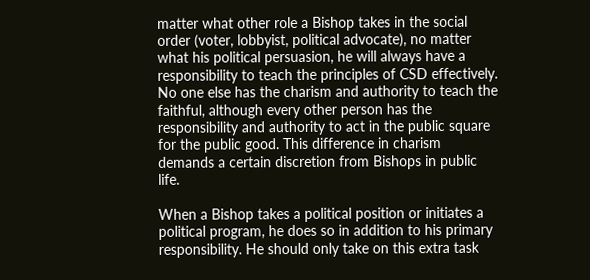matter what other role a Bishop takes in the social order (voter, lobbyist, political advocate), no matter what his political persuasion, he will always have a responsibility to teach the principles of CSD effectively. No one else has the charism and authority to teach the faithful, although every other person has the responsibility and authority to act in the public square for the public good. This difference in charism demands a certain discretion from Bishops in public life.

When a Bishop takes a political position or initiates a political program, he does so in addition to his primary responsibility. He should only take on this extra task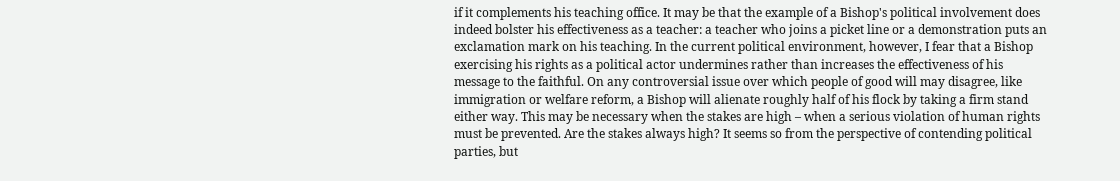if it complements his teaching office. It may be that the example of a Bishop's political involvement does indeed bolster his effectiveness as a teacher: a teacher who joins a picket line or a demonstration puts an exclamation mark on his teaching. In the current political environment, however, I fear that a Bishop exercising his rights as a political actor undermines rather than increases the effectiveness of his message to the faithful. On any controversial issue over which people of good will may disagree, like immigration or welfare reform, a Bishop will alienate roughly half of his flock by taking a firm stand either way. This may be necessary when the stakes are high – when a serious violation of human rights must be prevented. Are the stakes always high? It seems so from the perspective of contending political parties, but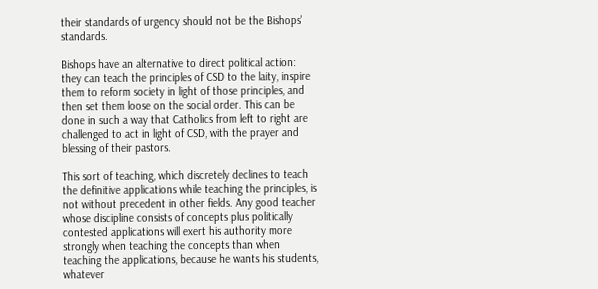their standards of urgency should not be the Bishops' standards.

Bishops have an alternative to direct political action: they can teach the principles of CSD to the laity, inspire them to reform society in light of those principles, and then set them loose on the social order. This can be done in such a way that Catholics from left to right are challenged to act in light of CSD, with the prayer and blessing of their pastors.

This sort of teaching, which discretely declines to teach the definitive applications while teaching the principles, is not without precedent in other fields. Any good teacher whose discipline consists of concepts plus politically contested applications will exert his authority more strongly when teaching the concepts than when teaching the applications, because he wants his students, whatever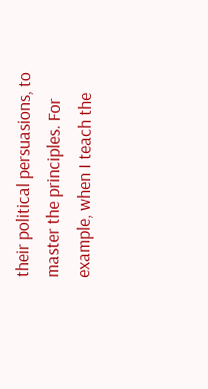their political persuasions, to master the principles. For example, when I teach the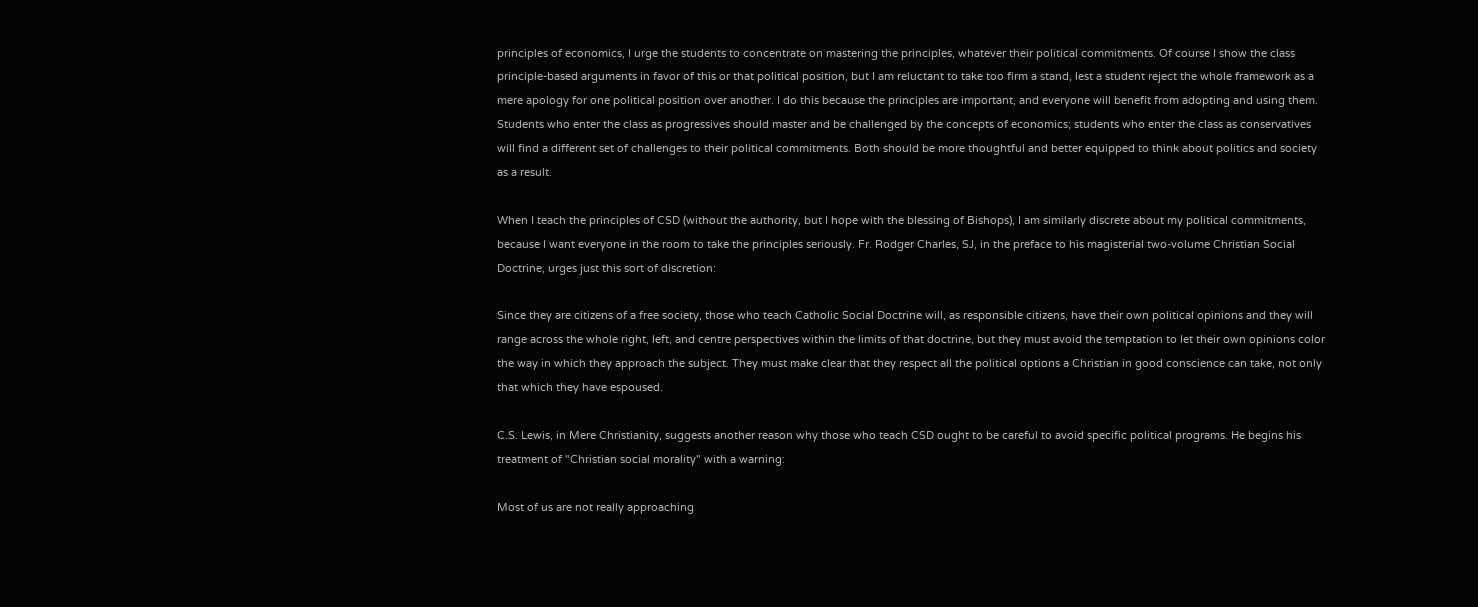principles of economics, I urge the students to concentrate on mastering the principles, whatever their political commitments. Of course I show the class principle-based arguments in favor of this or that political position, but I am reluctant to take too firm a stand, lest a student reject the whole framework as a mere apology for one political position over another. I do this because the principles are important, and everyone will benefit from adopting and using them. Students who enter the class as progressives should master and be challenged by the concepts of economics; students who enter the class as conservatives will find a different set of challenges to their political commitments. Both should be more thoughtful and better equipped to think about politics and society as a result.

When I teach the principles of CSD (without the authority, but I hope with the blessing of Bishops), I am similarly discrete about my political commitments, because I want everyone in the room to take the principles seriously. Fr. Rodger Charles, SJ, in the preface to his magisterial two-volume Christian Social Doctrine, urges just this sort of discretion:

Since they are citizens of a free society, those who teach Catholic Social Doctrine will, as responsible citizens, have their own political opinions and they will range across the whole right, left, and centre perspectives within the limits of that doctrine, but they must avoid the temptation to let their own opinions color the way in which they approach the subject. They must make clear that they respect all the political options a Christian in good conscience can take, not only that which they have espoused.

C.S. Lewis, in Mere Christianity, suggests another reason why those who teach CSD ought to be careful to avoid specific political programs. He begins his treatment of "Christian social morality" with a warning:

Most of us are not really approaching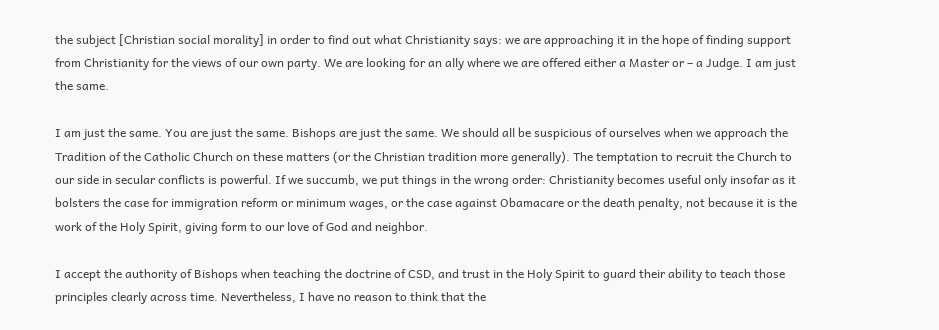the subject [Christian social morality] in order to find out what Christianity says: we are approaching it in the hope of finding support from Christianity for the views of our own party. We are looking for an ally where we are offered either a Master or – a Judge. I am just the same.

I am just the same. You are just the same. Bishops are just the same. We should all be suspicious of ourselves when we approach the Tradition of the Catholic Church on these matters (or the Christian tradition more generally). The temptation to recruit the Church to our side in secular conflicts is powerful. If we succumb, we put things in the wrong order: Christianity becomes useful only insofar as it bolsters the case for immigration reform or minimum wages, or the case against Obamacare or the death penalty, not because it is the work of the Holy Spirit, giving form to our love of God and neighbor.

I accept the authority of Bishops when teaching the doctrine of CSD, and trust in the Holy Spirit to guard their ability to teach those principles clearly across time. Nevertheless, I have no reason to think that the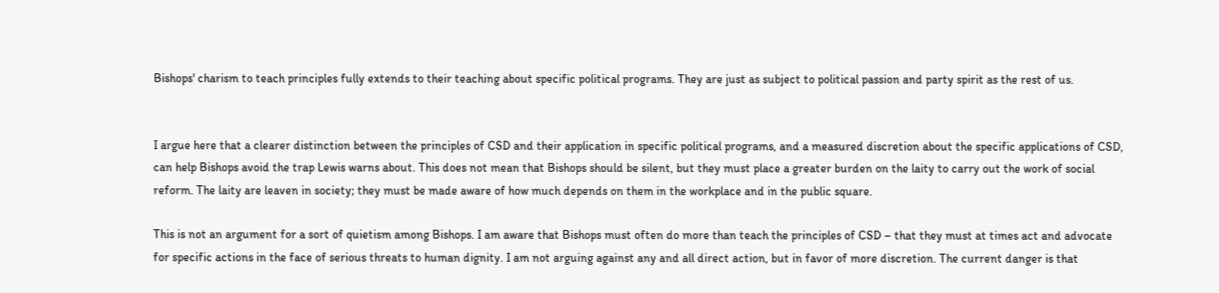Bishops' charism to teach principles fully extends to their teaching about specific political programs. They are just as subject to political passion and party spirit as the rest of us.


I argue here that a clearer distinction between the principles of CSD and their application in specific political programs, and a measured discretion about the specific applications of CSD, can help Bishops avoid the trap Lewis warns about. This does not mean that Bishops should be silent, but they must place a greater burden on the laity to carry out the work of social reform. The laity are leaven in society; they must be made aware of how much depends on them in the workplace and in the public square.

This is not an argument for a sort of quietism among Bishops. I am aware that Bishops must often do more than teach the principles of CSD – that they must at times act and advocate for specific actions in the face of serious threats to human dignity. I am not arguing against any and all direct action, but in favor of more discretion. The current danger is that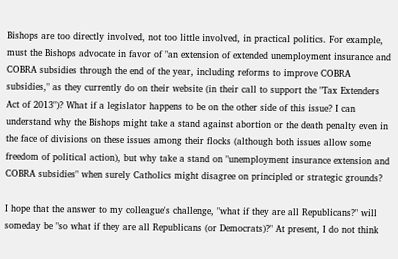Bishops are too directly involved, not too little involved, in practical politics. For example, must the Bishops advocate in favor of "an extension of extended unemployment insurance and COBRA subsidies through the end of the year, including reforms to improve COBRA subsidies," as they currently do on their website (in their call to support the "Tax Extenders Act of 2013")? What if a legislator happens to be on the other side of this issue? I can understand why the Bishops might take a stand against abortion or the death penalty even in the face of divisions on these issues among their flocks (although both issues allow some freedom of political action), but why take a stand on "unemployment insurance extension and COBRA subsidies" when surely Catholics might disagree on principled or strategic grounds?

I hope that the answer to my colleague's challenge, "what if they are all Republicans?" will someday be "so what if they are all Republicans (or Democrats)?" At present, I do not think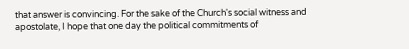that answer is convincing. For the sake of the Church's social witness and apostolate, I hope that one day the political commitments of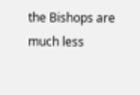the Bishops are much less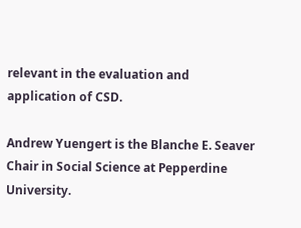relevant in the evaluation and application of CSD.

Andrew Yuengert is the Blanche E. Seaver Chair in Social Science at Pepperdine University.